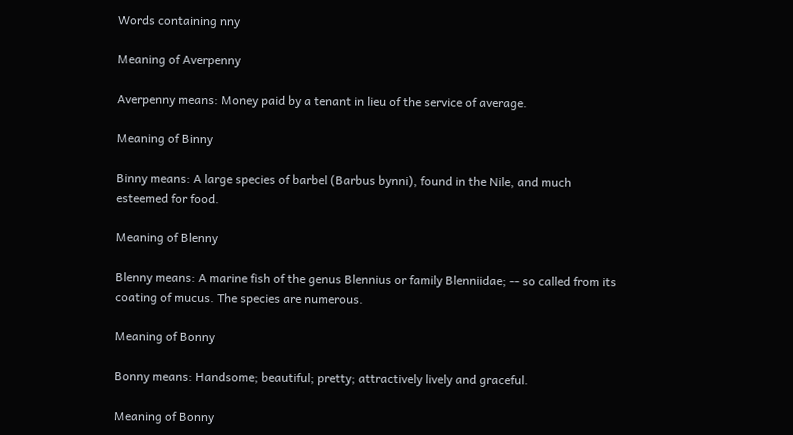Words containing nny

Meaning of Averpenny

Averpenny means: Money paid by a tenant in lieu of the service of average.

Meaning of Binny

Binny means: A large species of barbel (Barbus bynni), found in the Nile, and much esteemed for food.

Meaning of Blenny

Blenny means: A marine fish of the genus Blennius or family Blenniidae; -- so called from its coating of mucus. The species are numerous.

Meaning of Bonny

Bonny means: Handsome; beautiful; pretty; attractively lively and graceful.

Meaning of Bonny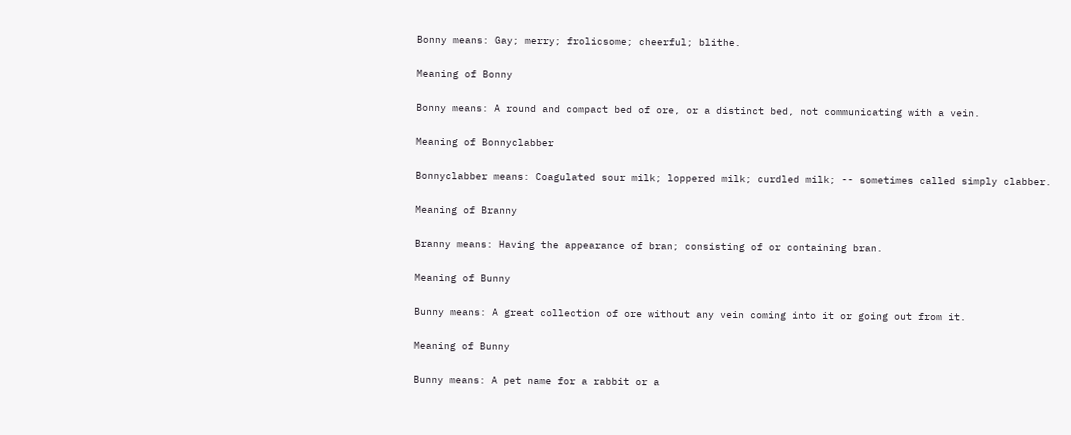Bonny means: Gay; merry; frolicsome; cheerful; blithe.

Meaning of Bonny

Bonny means: A round and compact bed of ore, or a distinct bed, not communicating with a vein.

Meaning of Bonnyclabber

Bonnyclabber means: Coagulated sour milk; loppered milk; curdled milk; -- sometimes called simply clabber.

Meaning of Branny

Branny means: Having the appearance of bran; consisting of or containing bran.

Meaning of Bunny

Bunny means: A great collection of ore without any vein coming into it or going out from it.

Meaning of Bunny

Bunny means: A pet name for a rabbit or a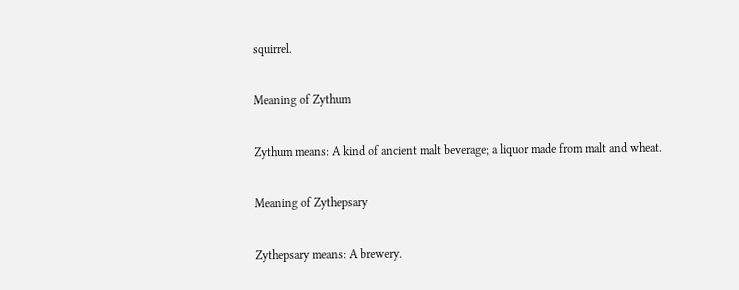squirrel.

Meaning of Zythum

Zythum means: A kind of ancient malt beverage; a liquor made from malt and wheat.

Meaning of Zythepsary

Zythepsary means: A brewery.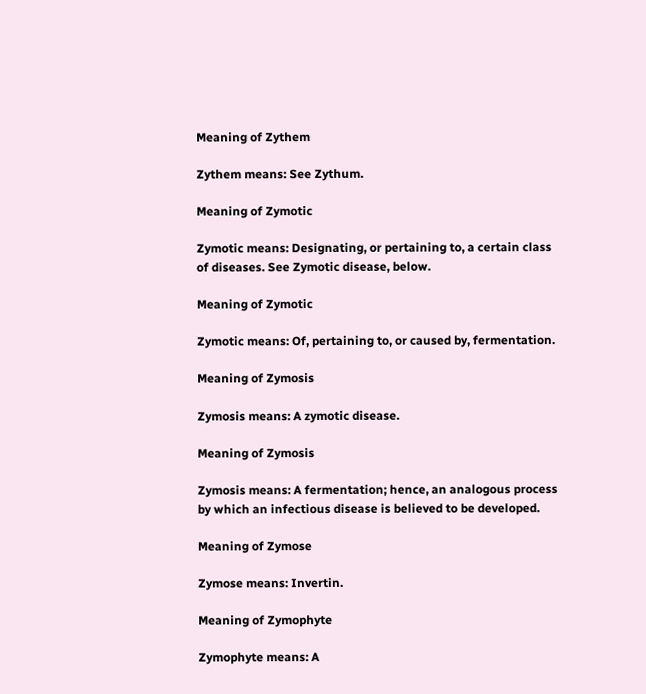Meaning of Zythem

Zythem means: See Zythum.

Meaning of Zymotic

Zymotic means: Designating, or pertaining to, a certain class of diseases. See Zymotic disease, below.

Meaning of Zymotic

Zymotic means: Of, pertaining to, or caused by, fermentation.

Meaning of Zymosis

Zymosis means: A zymotic disease.

Meaning of Zymosis

Zymosis means: A fermentation; hence, an analogous process by which an infectious disease is believed to be developed.

Meaning of Zymose

Zymose means: Invertin.

Meaning of Zymophyte

Zymophyte means: A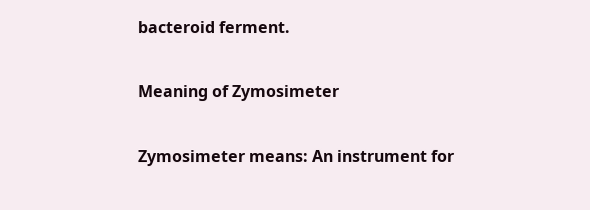bacteroid ferment.

Meaning of Zymosimeter

Zymosimeter means: An instrument for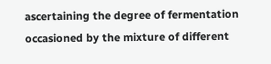ascertaining the degree of fermentation occasioned by the mixture of different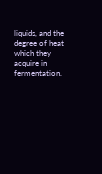liquids, and the degree of heat which they acquire in fermentation.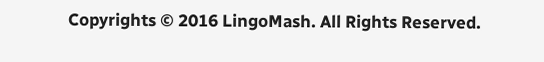Copyrights © 2016 LingoMash. All Rights Reserved.